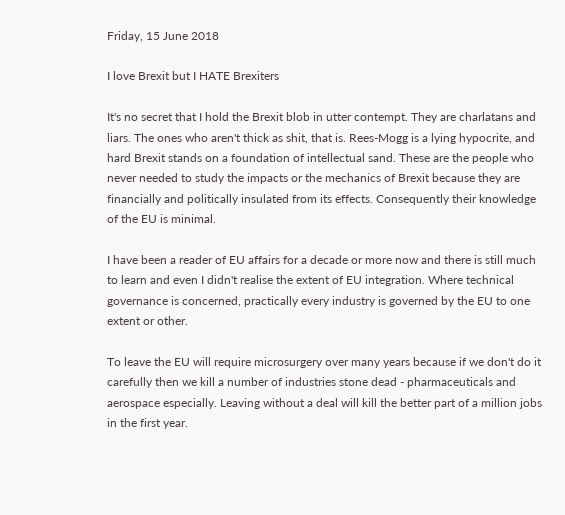Friday, 15 June 2018

I love Brexit but I HATE Brexiters

It's no secret that I hold the Brexit blob in utter contempt. They are charlatans and liars. The ones who aren't thick as shit, that is. Rees-Mogg is a lying hypocrite, and hard Brexit stands on a foundation of intellectual sand. These are the people who never needed to study the impacts or the mechanics of Brexit because they are financially and politically insulated from its effects. Consequently their knowledge of the EU is minimal.

I have been a reader of EU affairs for a decade or more now and there is still much to learn and even I didn't realise the extent of EU integration. Where technical governance is concerned, practically every industry is governed by the EU to one extent or other.

To leave the EU will require microsurgery over many years because if we don't do it carefully then we kill a number of industries stone dead - pharmaceuticals and aerospace especially. Leaving without a deal will kill the better part of a million jobs in the first year.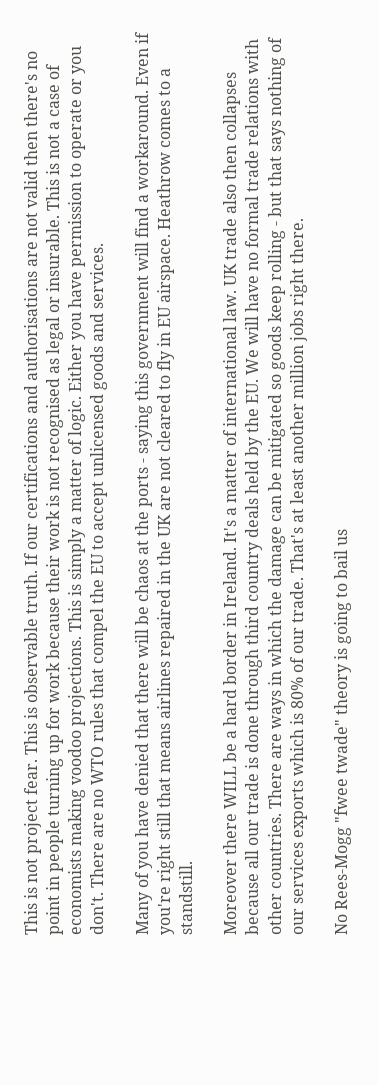This is not project fear. This is observable truth. If our certifications and authorisations are not valid then there's no point in people turning up for work because their work is not recognised as legal or insurable. This is not a case of economists making voodoo projections. This is simply a matter of logic. Either you have permission to operate or you don't. There are no WTO rules that compel the EU to accept unlicensed goods and services.

Many of you have denied that there will be chaos at the ports - saying this government will find a workaround. Even if you're right still that means airlines repaired in the UK are not cleared to fly in EU airspace. Heathrow comes to a standstill.

Moreover there WILL be a hard border in Ireland. It's a matter of international law. UK trade also then collapses because all our trade is done through third country deals held by the EU. We will have no formal trade relations with other countries. There are ways in which the damage can be mitigated so goods keep rolling - but that says nothing of our services exports which is 80% of our trade. That's at least another million jobs right there.

No Rees-Mogg "fwee twade" theory is going to bail us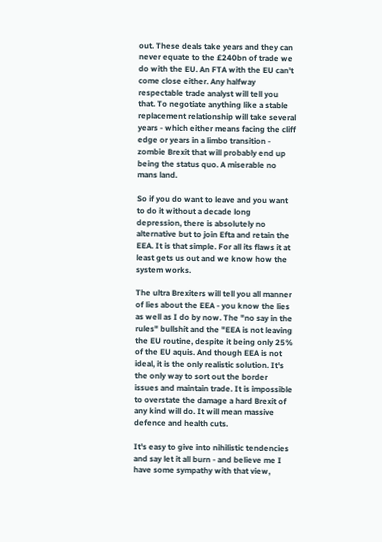out. These deals take years and they can never equate to the £240bn of trade we do with the EU. An FTA with the EU can't come close either. Any halfway respectable trade analyst will tell you that. To negotiate anything like a stable replacement relationship will take several years - which either means facing the cliff edge or years in a limbo transition - zombie Brexit that will probably end up being the status quo. A miserable no mans land.

So if you do want to leave and you want to do it without a decade long depression, there is absolutely no alternative but to join Efta and retain the EEA. It is that simple. For all its flaws it at least gets us out and we know how the system works.

The ultra Brexiters will tell you all manner of lies about the EEA - you know the lies as well as I do by now. The "no say in the rules" bullshit and the "EEA is not leaving the EU routine, despite it being only 25% of the EU aquis. And though EEA is not ideal, it is the only realistic solution. It's the only way to sort out the border issues and maintain trade. It is impossible to overstate the damage a hard Brexit of any kind will do. It will mean massive defence and health cuts.

It's easy to give into nihilistic tendencies and say let it all burn - and believe me I have some sympathy with that view,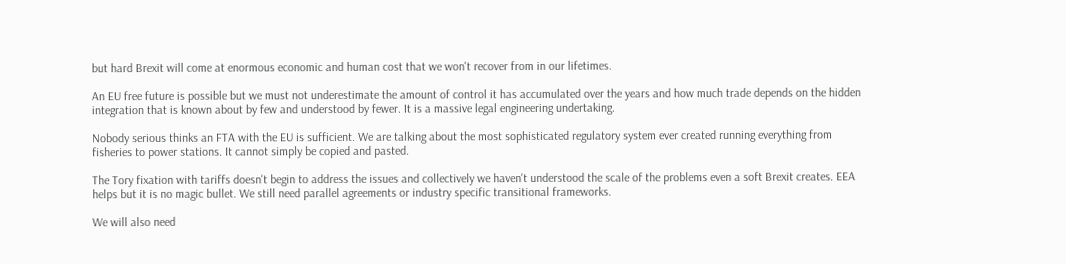but hard Brexit will come at enormous economic and human cost that we won't recover from in our lifetimes.

An EU free future is possible but we must not underestimate the amount of control it has accumulated over the years and how much trade depends on the hidden integration that is known about by few and understood by fewer. It is a massive legal engineering undertaking.

Nobody serious thinks an FTA with the EU is sufficient. We are talking about the most sophisticated regulatory system ever created running everything from fisheries to power stations. It cannot simply be copied and pasted.

The Tory fixation with tariffs doesn't begin to address the issues and collectively we haven't understood the scale of the problems even a soft Brexit creates. EEA helps but it is no magic bullet. We still need parallel agreements or industry specific transitional frameworks.

We will also need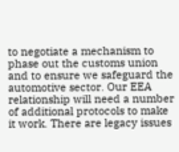to negotiate a mechanism to phase out the customs union and to ensure we safeguard the automotive sector. Our EEA relationship will need a number of additional protocols to make it work. There are legacy issues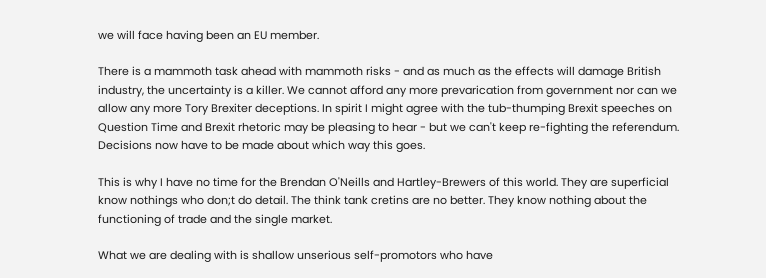we will face having been an EU member.

There is a mammoth task ahead with mammoth risks - and as much as the effects will damage British industry, the uncertainty is a killer. We cannot afford any more prevarication from government nor can we allow any more Tory Brexiter deceptions. In spirit I might agree with the tub-thumping Brexit speeches on Question Time and Brexit rhetoric may be pleasing to hear - but we can't keep re-fighting the referendum. Decisions now have to be made about which way this goes.

This is why I have no time for the Brendan O'Neills and Hartley-Brewers of this world. They are superficial know nothings who don;t do detail. The think tank cretins are no better. They know nothing about the functioning of trade and the single market.

What we are dealing with is shallow unserious self-promotors who have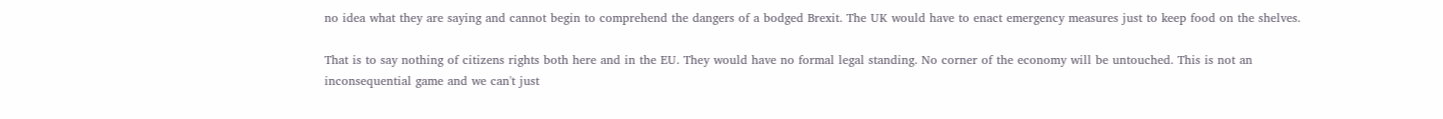no idea what they are saying and cannot begin to comprehend the dangers of a bodged Brexit. The UK would have to enact emergency measures just to keep food on the shelves.

That is to say nothing of citizens rights both here and in the EU. They would have no formal legal standing. No corner of the economy will be untouched. This is not an inconsequential game and we can't just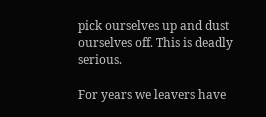pick ourselves up and dust ourselves off. This is deadly serious.

For years we leavers have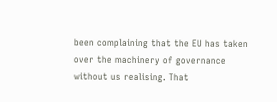been complaining that the EU has taken over the machinery of governance without us realising. That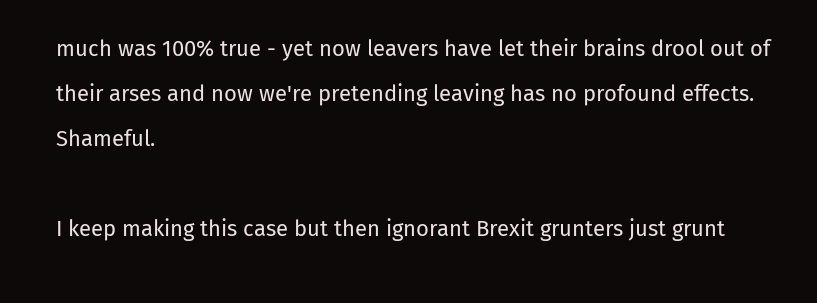much was 100% true - yet now leavers have let their brains drool out of their arses and now we're pretending leaving has no profound effects. Shameful.

I keep making this case but then ignorant Brexit grunters just grunt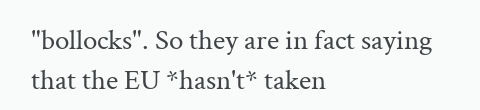"bollocks". So they are in fact saying that the EU *hasn't* taken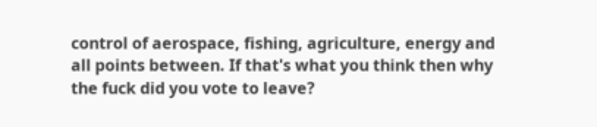control of aerospace, fishing, agriculture, energy and all points between. If that's what you think then why the fuck did you vote to leave?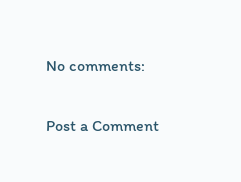No comments:

Post a Comment